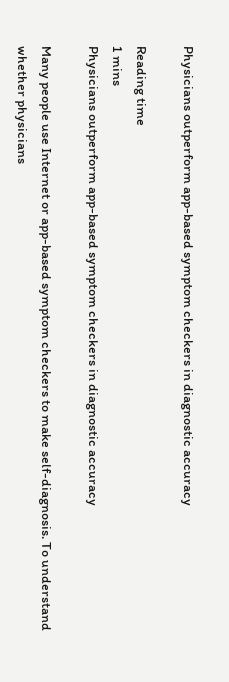Physicians outperform app-based symptom checkers in diagnostic accuracy

Reading time
1 mins
Physicians outperform app-based symptom checkers in diagnostic accuracy

Many people use Internet or app-based symptom checkers to make self-diagnosis. To understand whether physicians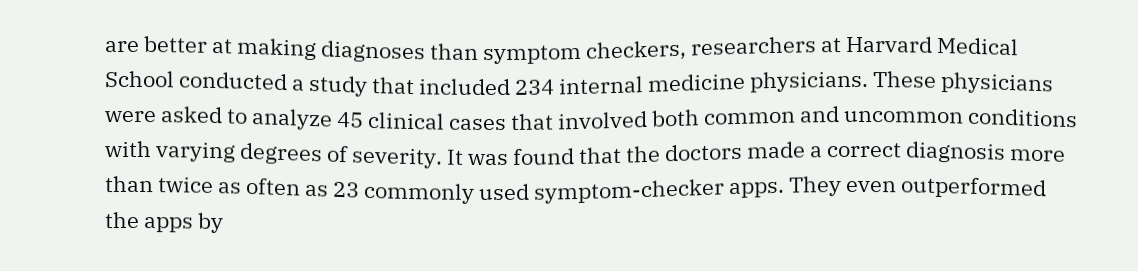are better at making diagnoses than symptom checkers, researchers at Harvard Medical School conducted a study that included 234 internal medicine physicians. These physicians were asked to analyze 45 clinical cases that involved both common and uncommon conditions with varying degrees of severity. It was found that the doctors made a correct diagnosis more than twice as often as 23 commonly used symptom-checker apps. They even outperformed the apps by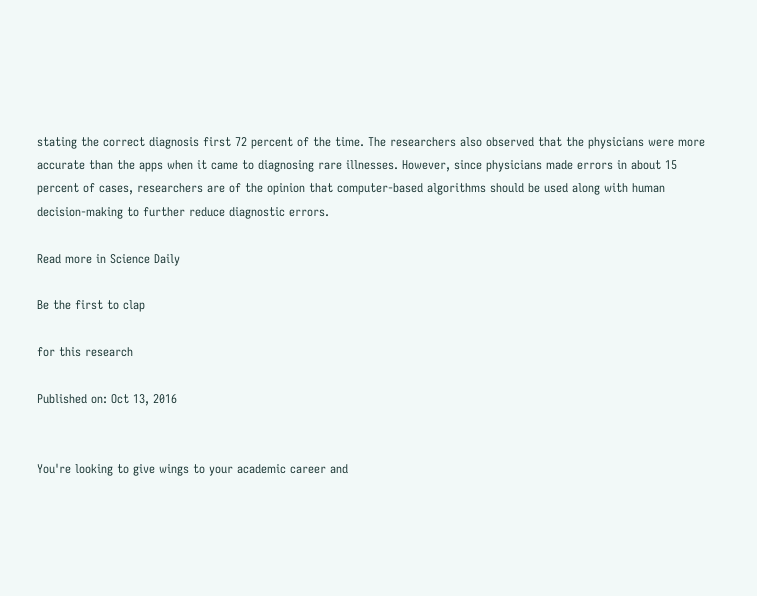stating the correct diagnosis first 72 percent of the time. The researchers also observed that the physicians were more accurate than the apps when it came to diagnosing rare illnesses. However, since physicians made errors in about 15 percent of cases, researchers are of the opinion that computer-based algorithms should be used along with human decision-making to further reduce diagnostic errors.

Read more in Science Daily

Be the first to clap

for this research

Published on: Oct 13, 2016


You're looking to give wings to your academic career and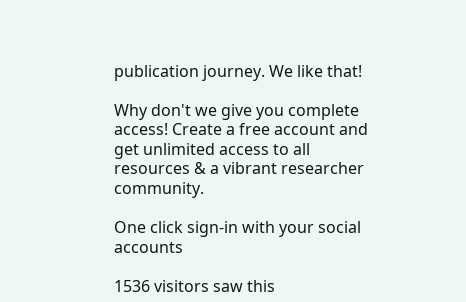publication journey. We like that!

Why don't we give you complete access! Create a free account and get unlimited access to all resources & a vibrant researcher community.

One click sign-in with your social accounts

1536 visitors saw this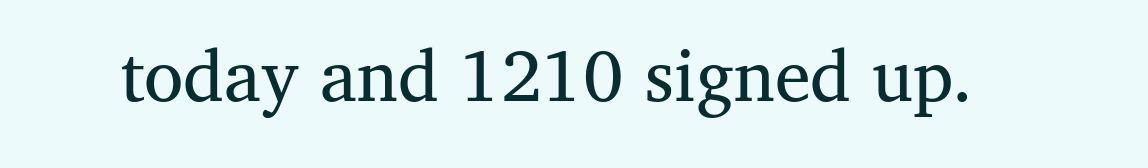today and 1210 signed up.